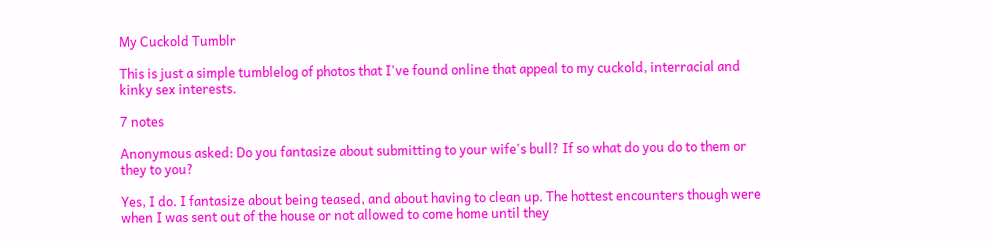My Cuckold Tumblr

This is just a simple tumblelog of photos that I've found online that appeal to my cuckold, interracial and kinky sex interests.

7 notes

Anonymous asked: Do you fantasize about submitting to your wife's bull? If so what do you do to them or they to you?

Yes, I do. I fantasize about being teased, and about having to clean up. The hottest encounters though were when I was sent out of the house or not allowed to come home until they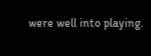were well into playing.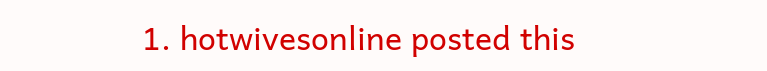1. hotwivesonline posted this